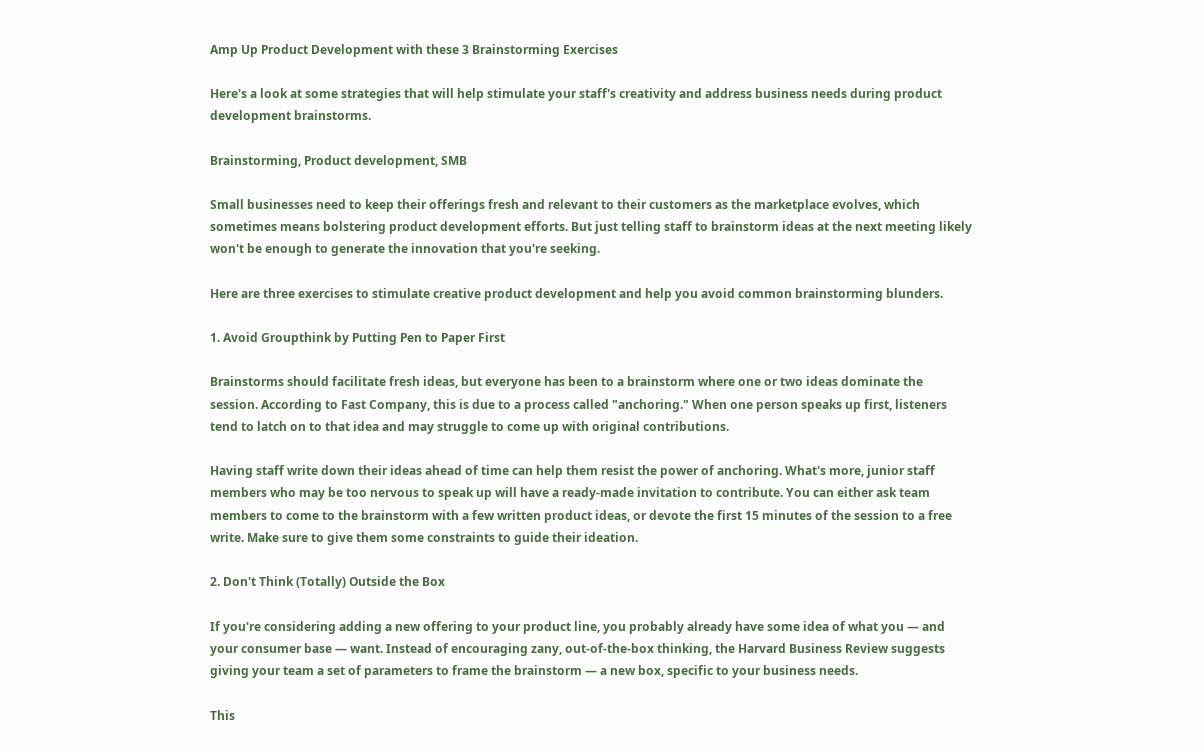Amp Up Product Development with these 3 Brainstorming Exercises

Here's a look at some strategies that will help stimulate your staff's creativity and address business needs during product development brainstorms.

Brainstorming, Product development, SMB

Small businesses need to keep their offerings fresh and relevant to their customers as the marketplace evolves, which sometimes means bolstering product development efforts. But just telling staff to brainstorm ideas at the next meeting likely won't be enough to generate the innovation that you're seeking.

Here are three exercises to stimulate creative product development and help you avoid common brainstorming blunders.

1. Avoid Groupthink by Putting Pen to Paper First

Brainstorms should facilitate fresh ideas, but everyone has been to a brainstorm where one or two ideas dominate the session. According to Fast Company, this is due to a process called "anchoring." When one person speaks up first, listeners tend to latch on to that idea and may struggle to come up with original contributions.

Having staff write down their ideas ahead of time can help them resist the power of anchoring. What's more, junior staff members who may be too nervous to speak up will have a ready-made invitation to contribute. You can either ask team members to come to the brainstorm with a few written product ideas, or devote the first 15 minutes of the session to a free write. Make sure to give them some constraints to guide their ideation.

2. Don't Think (Totally) Outside the Box

If you're considering adding a new offering to your product line, you probably already have some idea of what you — and your consumer base — want. Instead of encouraging zany, out-of-the-box thinking, the Harvard Business Review suggests giving your team a set of parameters to frame the brainstorm — a new box, specific to your business needs.

This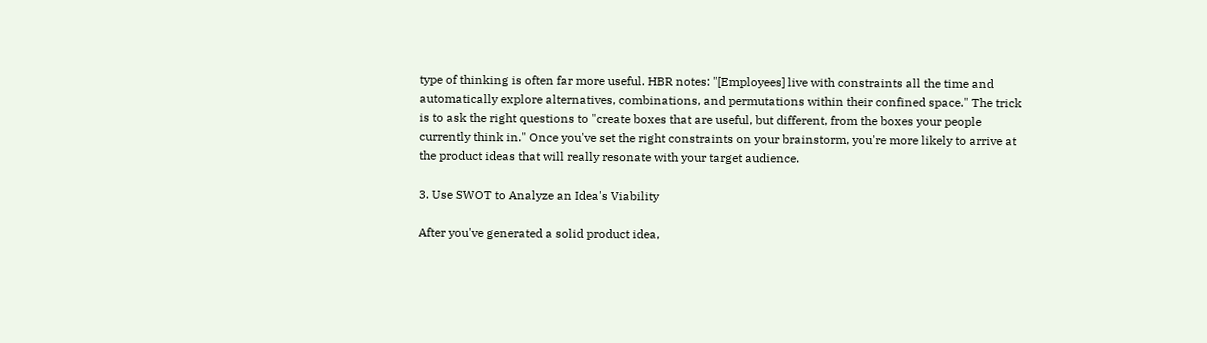type of thinking is often far more useful. HBR notes: "[Employees] live with constraints all the time and automatically explore alternatives, combinations, and permutations within their confined space." The trick is to ask the right questions to "create boxes that are useful, but different, from the boxes your people currently think in." Once you've set the right constraints on your brainstorm, you're more likely to arrive at the product ideas that will really resonate with your target audience.

3. Use SWOT to Analyze an Idea's Viability

After you've generated a solid product idea,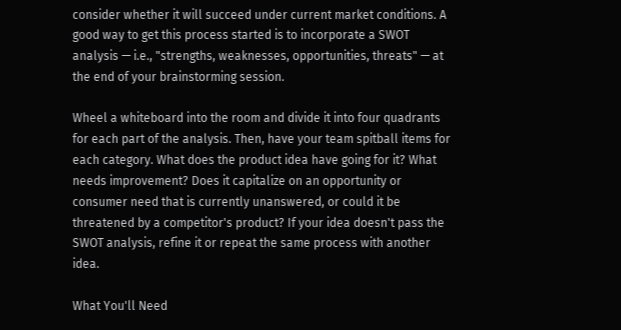consider whether it will succeed under current market conditions. A good way to get this process started is to incorporate a SWOT analysis — i.e., "strengths, weaknesses, opportunities, threats" — at the end of your brainstorming session.

Wheel a whiteboard into the room and divide it into four quadrants for each part of the analysis. Then, have your team spitball items for each category. What does the product idea have going for it? What needs improvement? Does it capitalize on an opportunity or consumer need that is currently unanswered, or could it be threatened by a competitor's product? If your idea doesn't pass the SWOT analysis, refine it or repeat the same process with another idea.

What You'll Need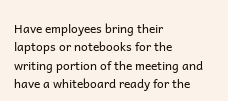Have employees bring their laptops or notebooks for the writing portion of the meeting and have a whiteboard ready for the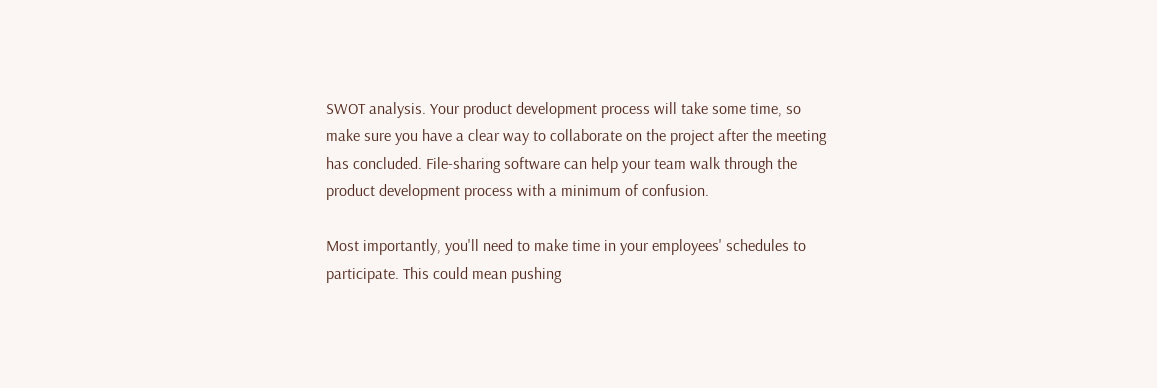SWOT analysis. Your product development process will take some time, so make sure you have a clear way to collaborate on the project after the meeting has concluded. File-sharing software can help your team walk through the product development process with a minimum of confusion.

Most importantly, you'll need to make time in your employees' schedules to participate. This could mean pushing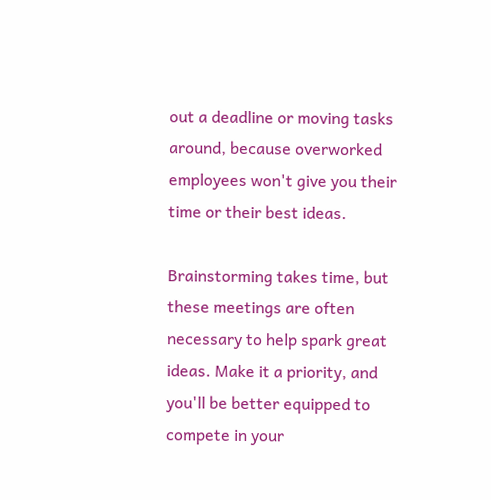out a deadline or moving tasks around, because overworked employees won't give you their time or their best ideas.

Brainstorming takes time, but these meetings are often necessary to help spark great ideas. Make it a priority, and you'll be better equipped to compete in your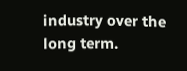industry over the long term.